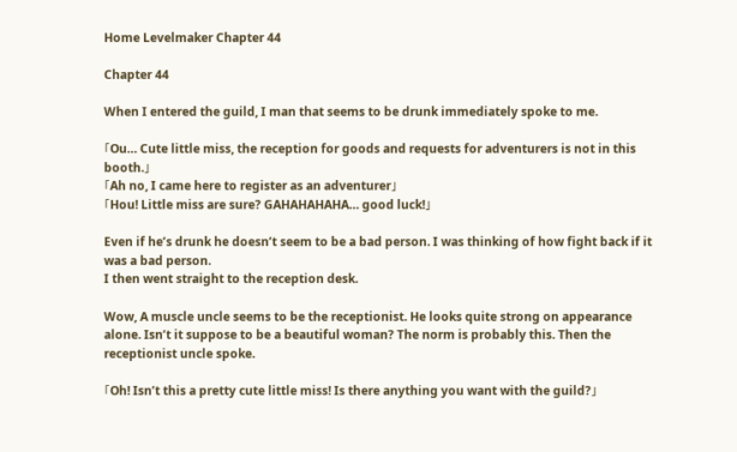Home Levelmaker Chapter 44

Chapter 44

When I entered the guild, I man that seems to be drunk immediately spoke to me.

「Ou… Cute little miss, the reception for goods and requests for adventurers is not in this booth.」
「Ah no, I came here to register as an adventurer」
「Hou! Little miss are sure? GAHAHAHAHA… good luck!」

Even if he’s drunk he doesn’t seem to be a bad person. I was thinking of how fight back if it was a bad person.
I then went straight to the reception desk.

Wow, A muscle uncle seems to be the receptionist. He looks quite strong on appearance alone. Isn’t it suppose to be a beautiful woman? The norm is probably this. Then the receptionist uncle spoke.

「Oh! Isn’t this a pretty cute little miss! Is there anything you want with the guild?」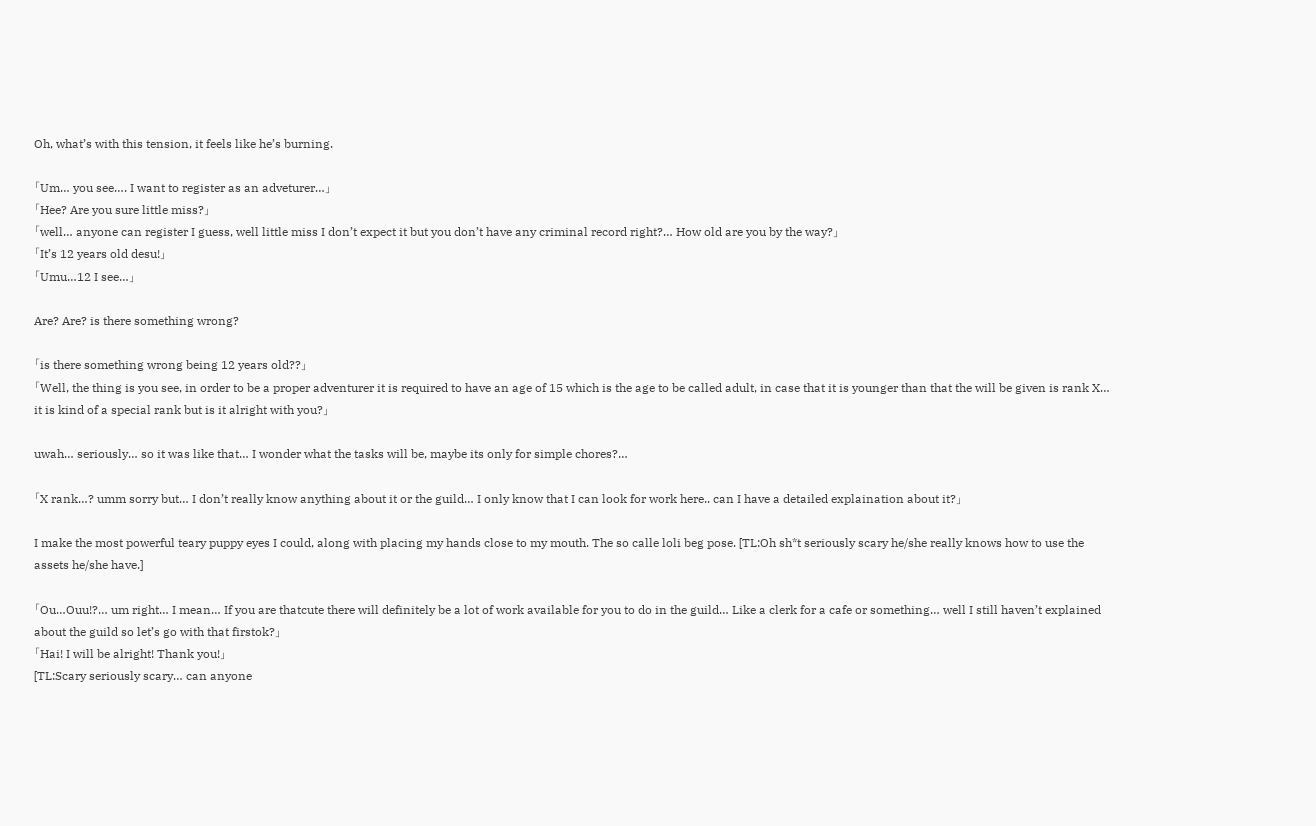Oh, what’s with this tension, it feels like he’s burning.

「Um… you see…. I want to register as an adveturer…」
「Hee? Are you sure little miss?」
「well… anyone can register I guess, well little miss I don’t expect it but you don’t have any criminal record right?… How old are you by the way?」
「It’s 12 years old desu!」
「Umu…12 I see…」

Are? Are? is there something wrong?

「is there something wrong being 12 years old??」
「Well, the thing is you see, in order to be a proper adventurer it is required to have an age of 15 which is the age to be called adult, in case that it is younger than that the will be given is rank X… it is kind of a special rank but is it alright with you?」

uwah… seriously… so it was like that… I wonder what the tasks will be, maybe its only for simple chores?…

「X rank…? umm sorry but… I don’t really know anything about it or the guild… I only know that I can look for work here.. can I have a detailed explaination about it?」

I make the most powerful teary puppy eyes I could, along with placing my hands close to my mouth. The so calle loli beg pose. [TL:Oh sh*t seriously scary he/she really knows how to use the assets he/she have.]

「Ou…Ouu!?… um right… I mean… If you are thatcute there will definitely be a lot of work available for you to do in the guild… Like a clerk for a cafe or something… well I still haven’t explained about the guild so let’s go with that firstok?」
「Hai! I will be alright! Thank you!」
[TL:Scary seriously scary… can anyone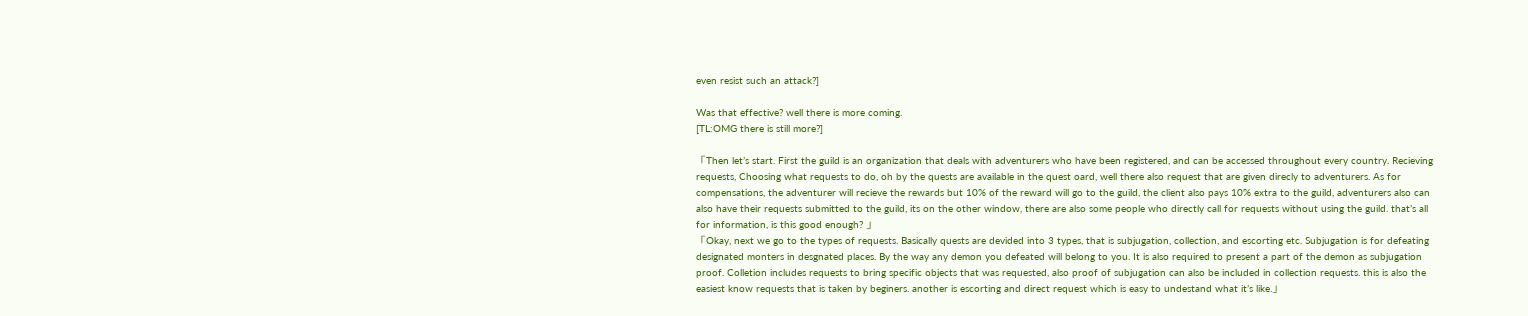even resist such an attack?]

Was that effective? well there is more coming.
[TL:OMG there is still more?]

「Then let’s start. First the guild is an organization that deals with adventurers who have been registered, and can be accessed throughout every country. Recieving requests, Choosing what requests to do, oh by the quests are available in the quest oard, well there also request that are given direcly to adventurers. As for compensations, the adventurer will recieve the rewards but 10% of the reward will go to the guild, the client also pays 10% extra to the guild, adventurers also can also have their requests submitted to the guild, its on the other window, there are also some people who directly call for requests without using the guild. that’s all for information, is this good enough? 」
「Okay, next we go to the types of requests. Basically quests are devided into 3 types, that is subjugation, collection, and escorting etc. Subjugation is for defeating designated monters in desgnated places. By the way any demon you defeated will belong to you. It is also required to present a part of the demon as subjugation proof. Colletion includes requests to bring specific objects that was requested, also proof of subjugation can also be included in collection requests. this is also the easiest know requests that is taken by beginers. another is escorting and direct request which is easy to undestand what it’s like.」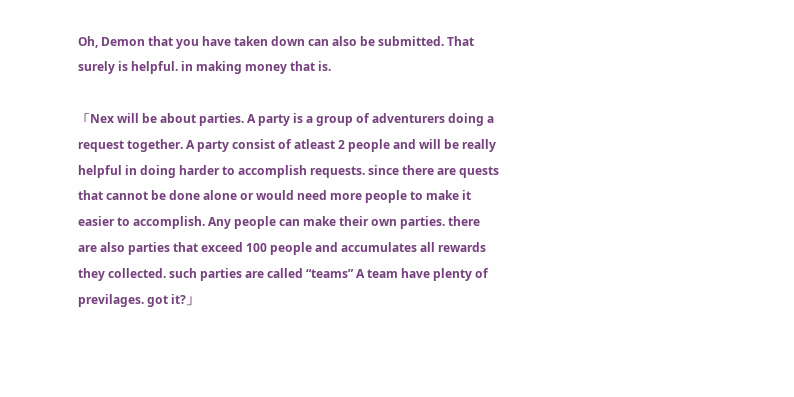Oh, Demon that you have taken down can also be submitted. That surely is helpful. in making money that is.

「Nex will be about parties. A party is a group of adventurers doing a request together. A party consist of atleast 2 people and will be really helpful in doing harder to accomplish requests. since there are quests that cannot be done alone or would need more people to make it easier to accomplish. Any people can make their own parties. there are also parties that exceed 100 people and accumulates all rewards they collected. such parties are called “teams” A team have plenty of previlages. got it?」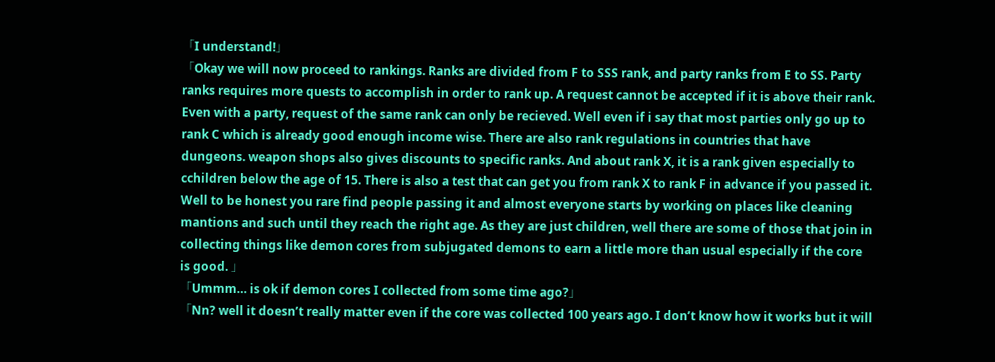「I understand!」
「Okay we will now proceed to rankings. Ranks are divided from F to SSS rank, and party ranks from E to SS. Party ranks requires more quests to accomplish in order to rank up. A request cannot be accepted if it is above their rank. Even with a party, request of the same rank can only be recieved. Well even if i say that most parties only go up to rank C which is already good enough income wise. There are also rank regulations in countries that have dungeons. weapon shops also gives discounts to specific ranks. And about rank X, it is a rank given especially to cchildren below the age of 15. There is also a test that can get you from rank X to rank F in advance if you passed it. Well to be honest you rare find people passing it and almost everyone starts by working on places like cleaning mantions and such until they reach the right age. As they are just children, well there are some of those that join in collecting things like demon cores from subjugated demons to earn a little more than usual especially if the core is good. 」
「Ummm… is ok if demon cores I collected from some time ago?」
「Nn? well it doesn’t really matter even if the core was collected 100 years ago. I don’t know how it works but it will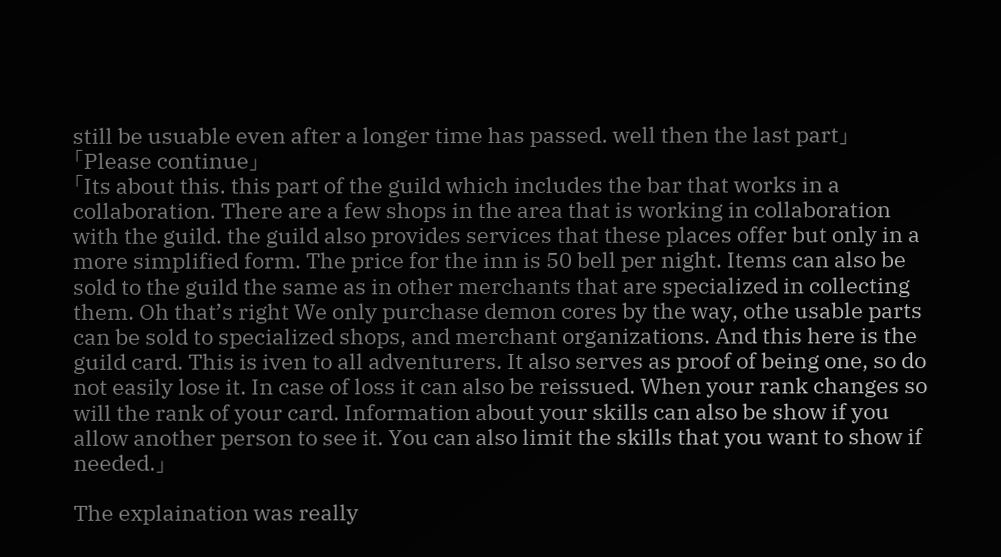still be usuable even after a longer time has passed. well then the last part」
「Please continue」
「Its about this. this part of the guild which includes the bar that works in a collaboration. There are a few shops in the area that is working in collaboration with the guild. the guild also provides services that these places offer but only in a more simplified form. The price for the inn is 50 bell per night. Items can also be sold to the guild the same as in other merchants that are specialized in collecting them. Oh that’s right We only purchase demon cores by the way, othe usable parts can be sold to specialized shops, and merchant organizations. And this here is the guild card. This is iven to all adventurers. It also serves as proof of being one, so do not easily lose it. In case of loss it can also be reissued. When your rank changes so will the rank of your card. Information about your skills can also be show if you allow another person to see it. You can also limit the skills that you want to show if needed.」

The explaination was really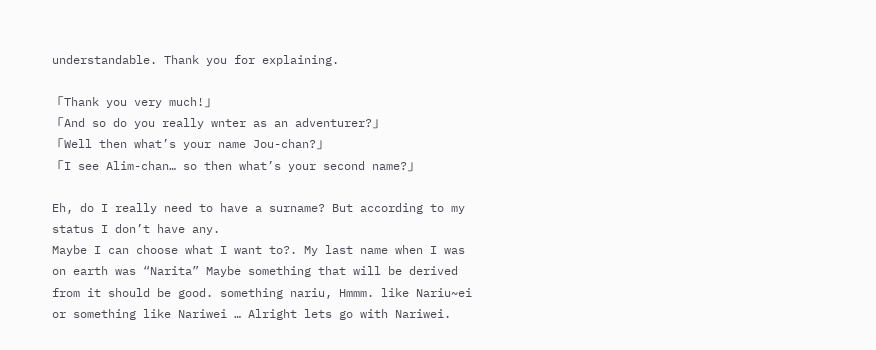understandable. Thank you for explaining.

「Thank you very much!」
「And so do you really wnter as an adventurer?」
「Well then what’s your name Jou-chan?」
「I see Alim-chan… so then what’s your second name?」

Eh, do I really need to have a surname? But according to my status I don’t have any.
Maybe I can choose what I want to?. My last name when I was on earth was “Narita” Maybe something that will be derived from it should be good. something nariu, Hmmm. like Nariu~ei or something like Nariwei … Alright lets go with Nariwei.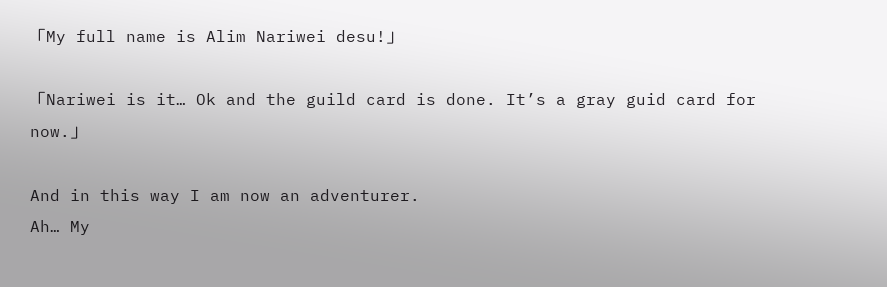「My full name is Alim Nariwei desu!」

「Nariwei is it… Ok and the guild card is done. It’s a gray guid card for now.」

And in this way I am now an adventurer.
Ah… My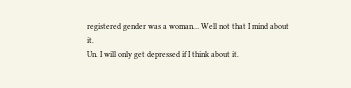registered gender was a woman… Well not that I mind about it.
Un. I will only get depressed if I think about it.